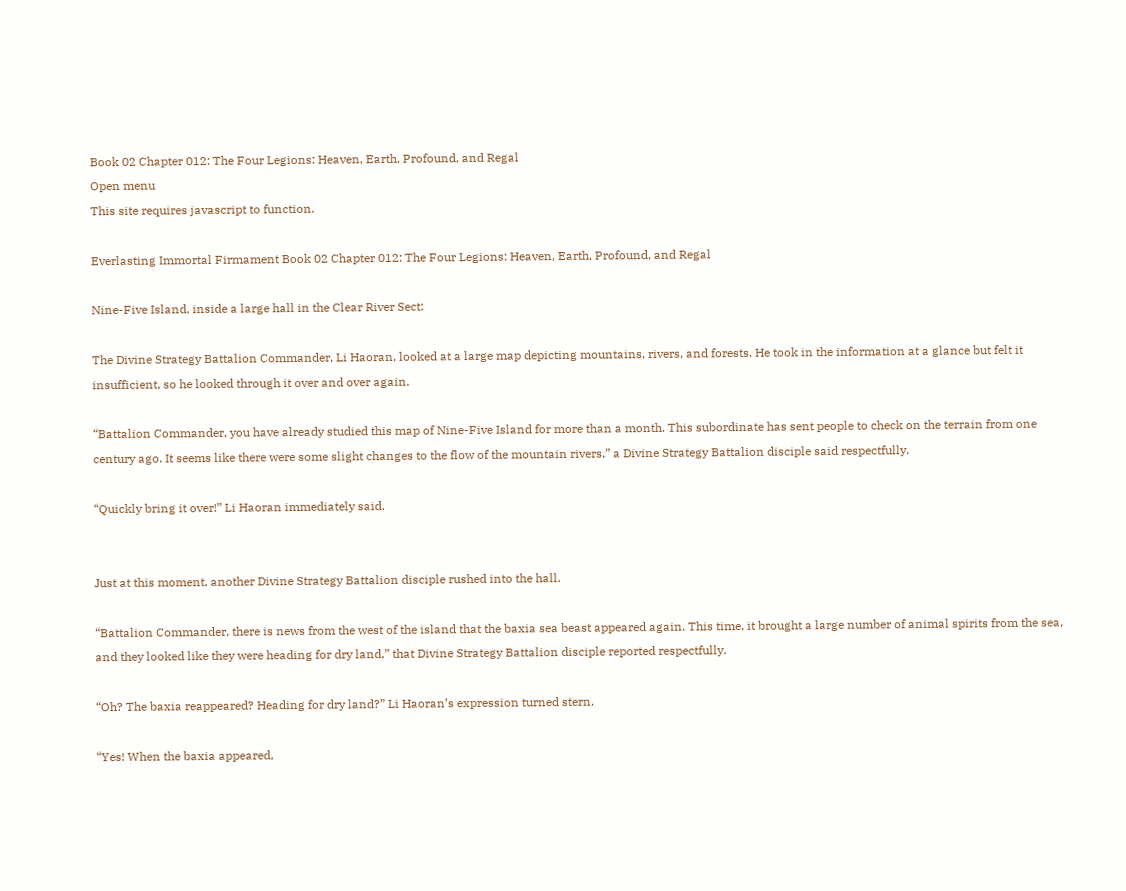Book 02 Chapter 012: The Four Legions: Heaven, Earth, Profound, and Regal
Open menu
This site requires javascript to function.

Everlasting Immortal Firmament Book 02 Chapter 012: The Four Legions: Heaven, Earth, Profound, and Regal

Nine-Five Island, inside a large hall in the Clear River Sect:

The Divine Strategy Battalion Commander, Li Haoran, looked at a large map depicting mountains, rivers, and forests. He took in the information at a glance but felt it insufficient, so he looked through it over and over again.

“Battalion Commander, you have already studied this map of Nine-Five Island for more than a month. This subordinate has sent people to check on the terrain from one century ago. It seems like there were some slight changes to the flow of the mountain rivers,” a Divine Strategy Battalion disciple said respectfully.

“Quickly bring it over!” Li Haoran immediately said.


Just at this moment, another Divine Strategy Battalion disciple rushed into the hall.

“Battalion Commander, there is news from the west of the island that the baxia sea beast appeared again. This time, it brought a large number of animal spirits from the sea, and they looked like they were heading for dry land,” that Divine Strategy Battalion disciple reported respectfully.

“Oh? The baxia reappeared? Heading for dry land?” Li Haoran’s expression turned stern.

“Yes! When the baxia appeared,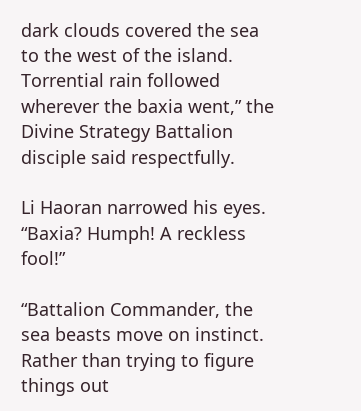dark clouds covered the sea to the west of the island. Torrential rain followed wherever the baxia went,” the Divine Strategy Battalion disciple said respectfully.

Li Haoran narrowed his eyes. “Baxia? Humph! A reckless fool!”

“Battalion Commander, the sea beasts move on instinct. Rather than trying to figure things out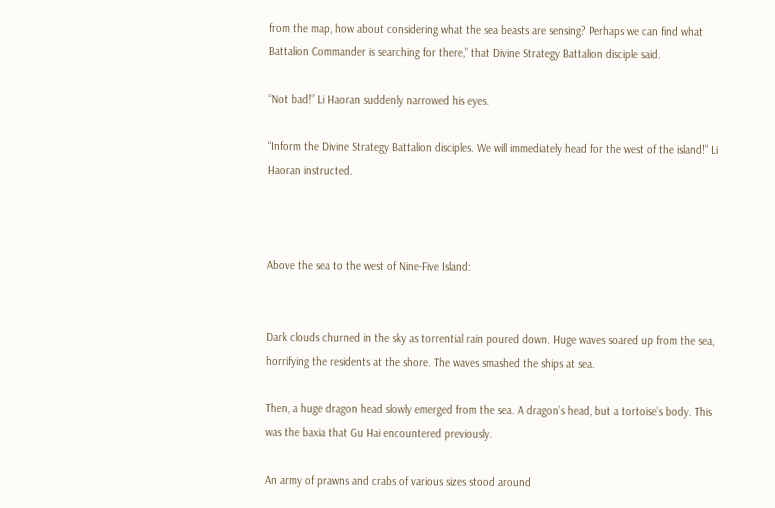from the map, how about considering what the sea beasts are sensing? Perhaps we can find what Battalion Commander is searching for there,” that Divine Strategy Battalion disciple said.

“Not bad!” Li Haoran suddenly narrowed his eyes.

“Inform the Divine Strategy Battalion disciples. We will immediately head for the west of the island!” Li Haoran instructed.



Above the sea to the west of Nine-Five Island:


Dark clouds churned in the sky as torrential rain poured down. Huge waves soared up from the sea, horrifying the residents at the shore. The waves smashed the ships at sea.

Then, a huge dragon head slowly emerged from the sea. A dragon’s head, but a tortoise’s body. This was the baxia that Gu Hai encountered previously.

An army of prawns and crabs of various sizes stood around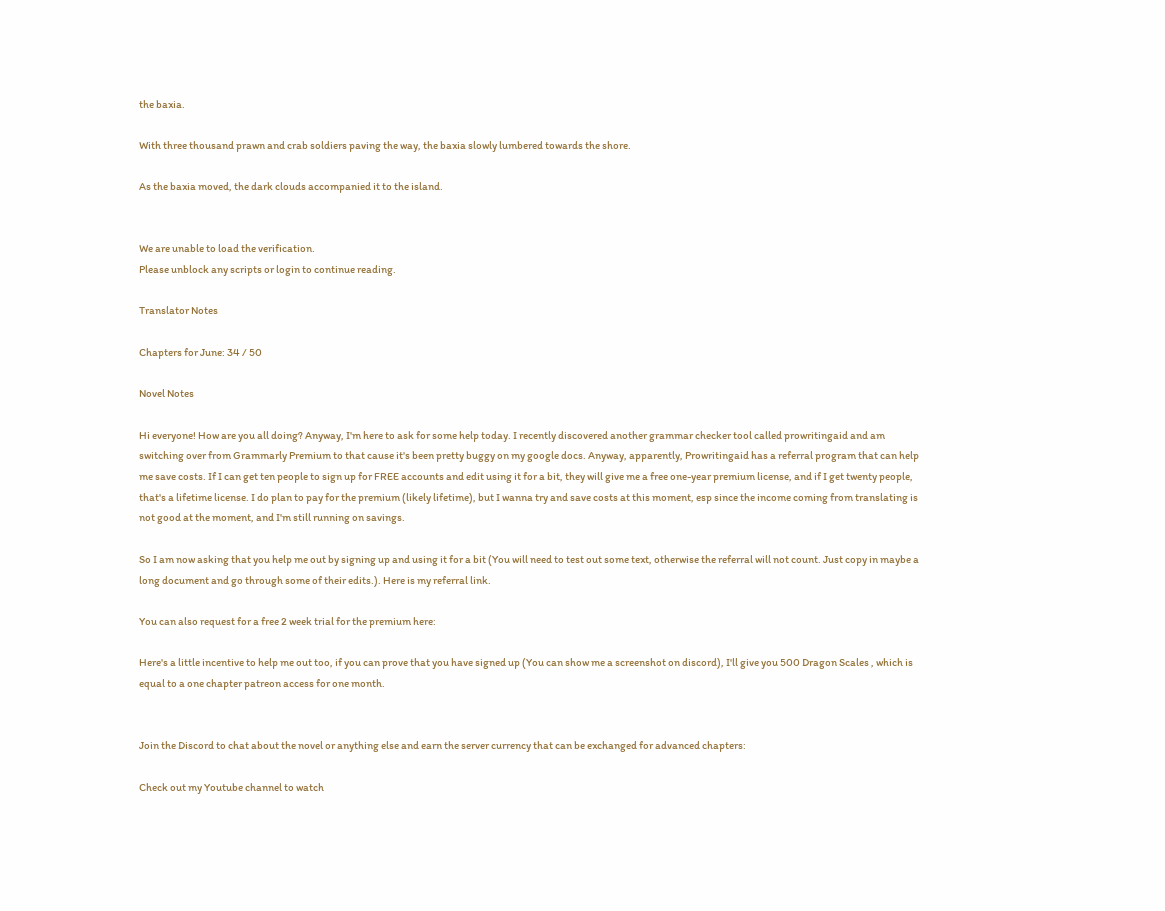the baxia.

With three thousand prawn and crab soldiers paving the way, the baxia slowly lumbered towards the shore.

As the baxia moved, the dark clouds accompanied it to the island.


We are unable to load the verification.
Please unblock any scripts or login to continue reading.

Translator Notes

Chapters for June: 34 / 50

Novel Notes

Hi everyone! How are you all doing? Anyway, I'm here to ask for some help today. I recently discovered another grammar checker tool called prowritingaid and am switching over from Grammarly Premium to that cause it's been pretty buggy on my google docs. Anyway, apparently, Prowritingaid has a referral program that can help me save costs. If I can get ten people to sign up for FREE accounts and edit using it for a bit, they will give me a free one-year premium license, and if I get twenty people, that's a lifetime license. I do plan to pay for the premium (likely lifetime), but I wanna try and save costs at this moment, esp since the income coming from translating is not good at the moment, and I'm still running on savings.

So I am now asking that you help me out by signing up and using it for a bit (You will need to test out some text, otherwise the referral will not count. Just copy in maybe a long document and go through some of their edits.). Here is my referral link.

You can also request for a free 2 week trial for the premium here:

Here's a little incentive to help me out too, if you can prove that you have signed up (You can show me a screenshot on discord), I'll give you 500 Dragon Scales , which is equal to a one chapter patreon access for one month.


Join the Discord to chat about the novel or anything else and earn the server currency that can be exchanged for advanced chapters:

Check out my Youtube channel to watch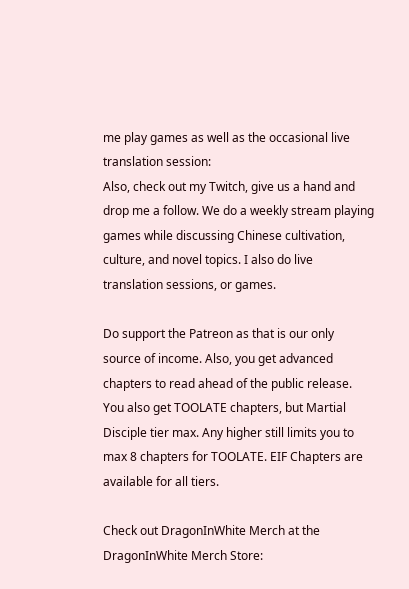me play games as well as the occasional live translation session:
Also, check out my Twitch, give us a hand and drop me a follow. We do a weekly stream playing games while discussing Chinese cultivation, culture, and novel topics. I also do live translation sessions, or games.

Do support the Patreon as that is our only source of income. Also, you get advanced chapters to read ahead of the public release. You also get TOOLATE chapters, but Martial Disciple tier max. Any higher still limits you to max 8 chapters for TOOLATE. EIF Chapters are available for all tiers.

Check out DragonInWhite Merch at the DragonInWhite Merch Store: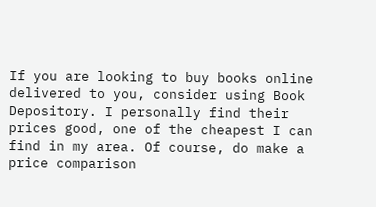If you are looking to buy books online delivered to you, consider using Book Depository. I personally find their prices good, one of the cheapest I can find in my area. Of course, do make a price comparison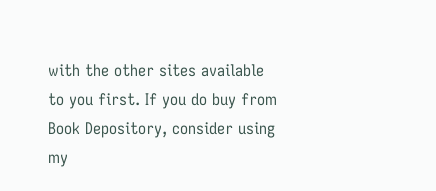with the other sites available to you first. If you do buy from Book Depository, consider using my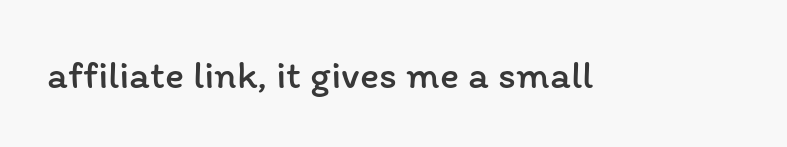affiliate link, it gives me a small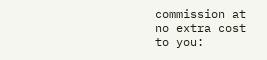commission at no extra cost to you: